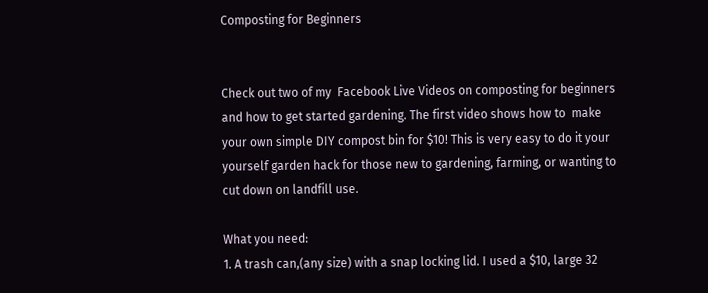Composting for Beginners


Check out two of my  Facebook Live Videos on composting for beginners and how to get started gardening. The first video shows how to  make your own simple DIY compost bin for $10! This is very easy to do it your yourself garden hack for those new to gardening, farming, or wanting to cut down on landfill use.

What you need:
1. A trash can,(any size) with a snap locking lid. I used a $10, large 32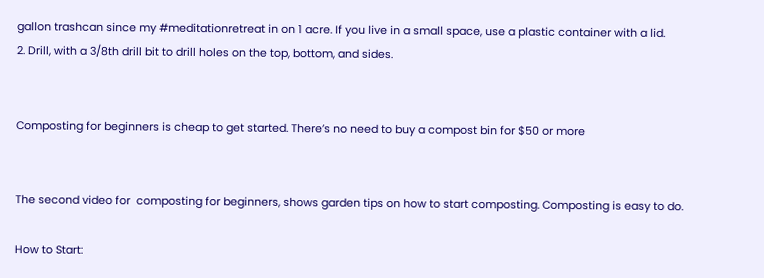gallon trashcan since my #meditationretreat in on 1 acre. If you live in a small space, use a plastic container with a lid.
2. Drill, with a 3/8th drill bit to drill holes on the top, bottom, and sides.


Composting for beginners is cheap to get started. There’s no need to buy a compost bin for $50 or more


The second video for  composting for beginners, shows garden tips on how to start composting. Composting is easy to do.

How to Start: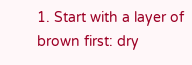1. Start with a layer of brown first: dry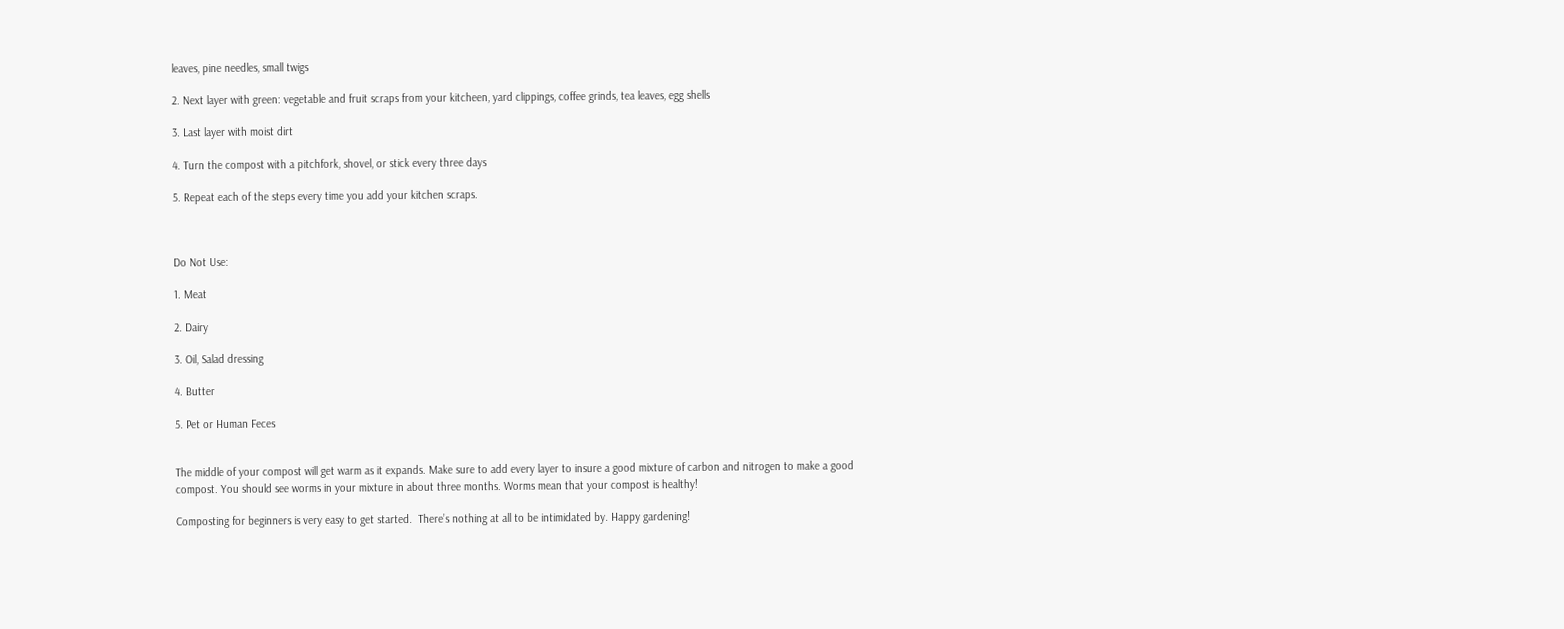leaves, pine needles, small twigs

2. Next layer with green: vegetable and fruit scraps from your kitcheen, yard clippings, coffee grinds, tea leaves, egg shells

3. Last layer with moist dirt

4. Turn the compost with a pitchfork, shovel, or stick every three days

5. Repeat each of the steps every time you add your kitchen scraps.



Do Not Use:

1. Meat

2. Dairy

3. Oil, Salad dressing

4. Butter

5. Pet or Human Feces


The middle of your compost will get warm as it expands. Make sure to add every layer to insure a good mixture of carbon and nitrogen to make a good compost. You should see worms in your mixture in about three months. Worms mean that your compost is healthy!

Composting for beginners is very easy to get started.  There’s nothing at all to be intimidated by. Happy gardening!